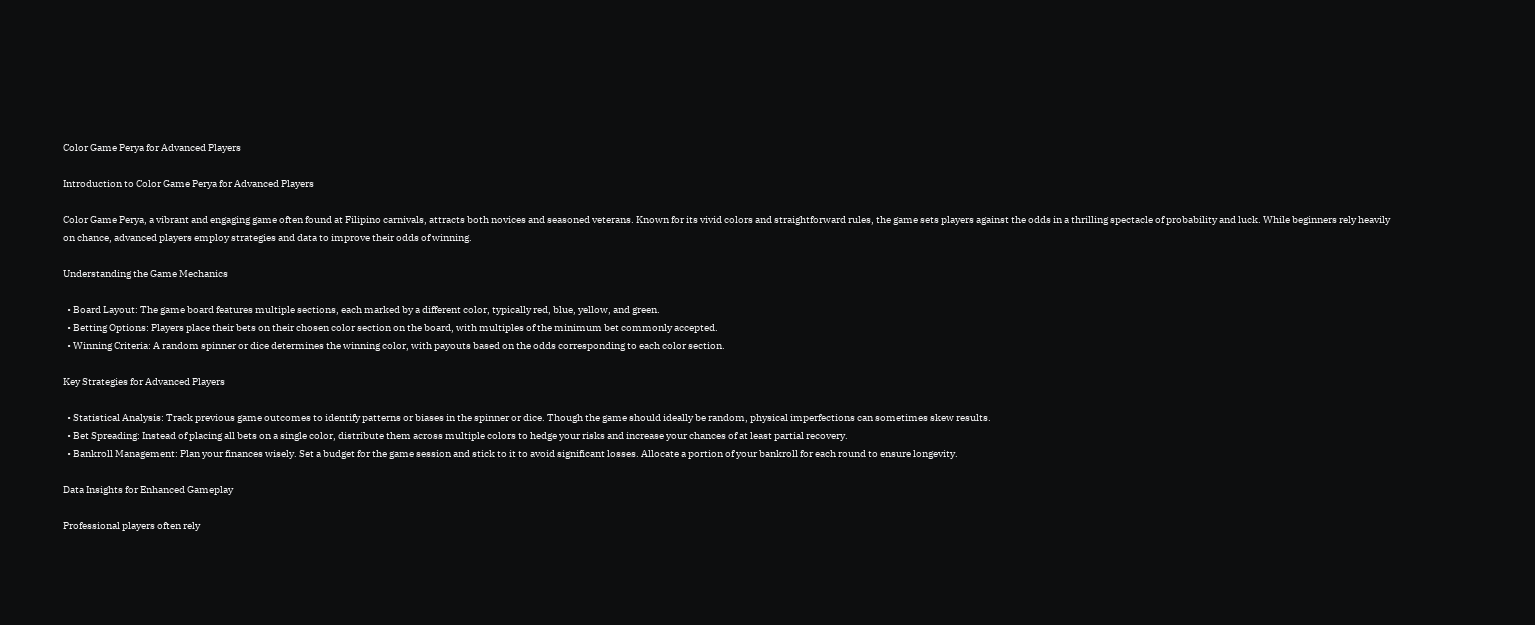Color Game Perya for Advanced Players

Introduction to Color Game Perya for Advanced Players

Color Game Perya, a vibrant and engaging game often found at Filipino carnivals, attracts both novices and seasoned veterans. Known for its vivid colors and straightforward rules, the game sets players against the odds in a thrilling spectacle of probability and luck. While beginners rely heavily on chance, advanced players employ strategies and data to improve their odds of winning.

Understanding the Game Mechanics

  • Board Layout: The game board features multiple sections, each marked by a different color, typically red, blue, yellow, and green.
  • Betting Options: Players place their bets on their chosen color section on the board, with multiples of the minimum bet commonly accepted.
  • Winning Criteria: A random spinner or dice determines the winning color, with payouts based on the odds corresponding to each color section.

Key Strategies for Advanced Players

  • Statistical Analysis: Track previous game outcomes to identify patterns or biases in the spinner or dice. Though the game should ideally be random, physical imperfections can sometimes skew results.
  • Bet Spreading: Instead of placing all bets on a single color, distribute them across multiple colors to hedge your risks and increase your chances of at least partial recovery.
  • Bankroll Management: Plan your finances wisely. Set a budget for the game session and stick to it to avoid significant losses. Allocate a portion of your bankroll for each round to ensure longevity.

Data Insights for Enhanced Gameplay

Professional players often rely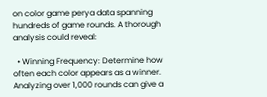on color game perya data spanning hundreds of game rounds. A thorough analysis could reveal:

  • Winning Frequency: Determine how often each color appears as a winner. Analyzing over 1,000 rounds can give a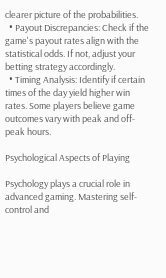clearer picture of the probabilities.
  • Payout Discrepancies: Check if the game's payout rates align with the statistical odds. If not, adjust your betting strategy accordingly.
  • Timing Analysis: Identify if certain times of the day yield higher win rates. Some players believe game outcomes vary with peak and off-peak hours.

Psychological Aspects of Playing

Psychology plays a crucial role in advanced gaming. Mastering self-control and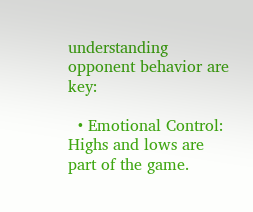understanding opponent behavior are key:

  • Emotional Control: Highs and lows are part of the game.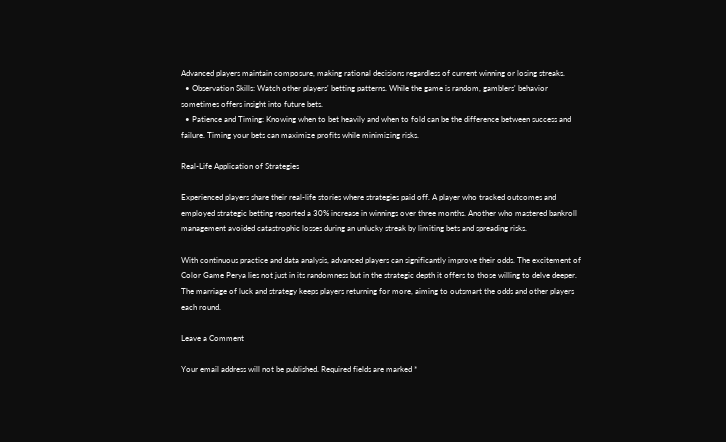Advanced players maintain composure, making rational decisions regardless of current winning or losing streaks.
  • Observation Skills: Watch other players' betting patterns. While the game is random, gamblers' behavior sometimes offers insight into future bets.
  • Patience and Timing: Knowing when to bet heavily and when to fold can be the difference between success and failure. Timing your bets can maximize profits while minimizing risks.

Real-Life Application of Strategies

Experienced players share their real-life stories where strategies paid off. A player who tracked outcomes and employed strategic betting reported a 30% increase in winnings over three months. Another who mastered bankroll management avoided catastrophic losses during an unlucky streak by limiting bets and spreading risks.

With continuous practice and data analysis, advanced players can significantly improve their odds. The excitement of Color Game Perya lies not just in its randomness but in the strategic depth it offers to those willing to delve deeper. The marriage of luck and strategy keeps players returning for more, aiming to outsmart the odds and other players each round.

Leave a Comment

Your email address will not be published. Required fields are marked *